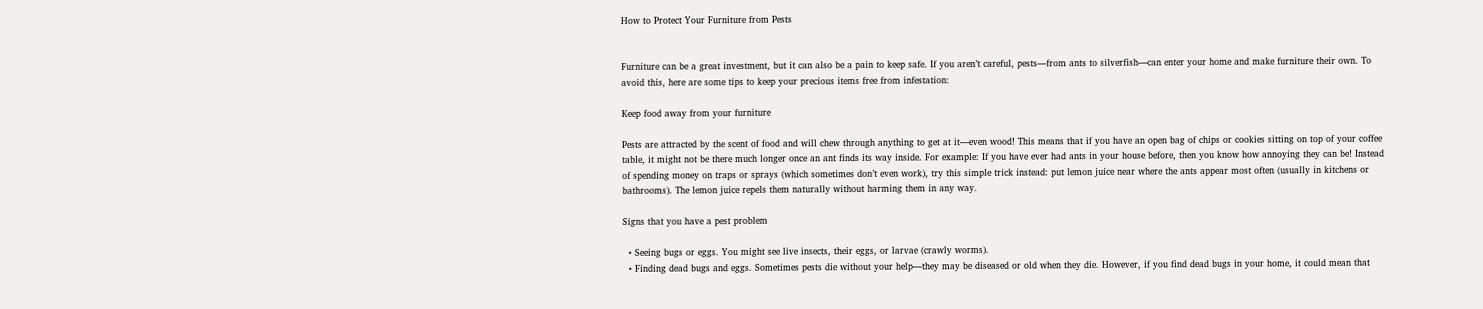How to Protect Your Furniture from Pests


Furniture can be a great investment, but it can also be a pain to keep safe. If you aren’t careful, pests—from ants to silverfish—can enter your home and make furniture their own. To avoid this, here are some tips to keep your precious items free from infestation:

Keep food away from your furniture

Pests are attracted by the scent of food and will chew through anything to get at it—even wood! This means that if you have an open bag of chips or cookies sitting on top of your coffee table, it might not be there much longer once an ant finds its way inside. For example: If you have ever had ants in your house before, then you know how annoying they can be! Instead of spending money on traps or sprays (which sometimes don’t even work), try this simple trick instead: put lemon juice near where the ants appear most often (usually in kitchens or bathrooms). The lemon juice repels them naturally without harming them in any way.

Signs that you have a pest problem

  • Seeing bugs or eggs. You might see live insects, their eggs, or larvae (crawly worms).
  • Finding dead bugs and eggs. Sometimes pests die without your help—they may be diseased or old when they die. However, if you find dead bugs in your home, it could mean that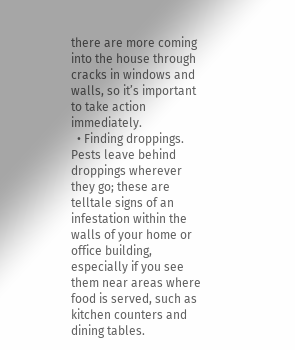there are more coming into the house through cracks in windows and walls, so it’s important to take action immediately.
  • Finding droppings. Pests leave behind droppings wherever they go; these are telltale signs of an infestation within the walls of your home or office building, especially if you see them near areas where food is served, such as kitchen counters and dining tables.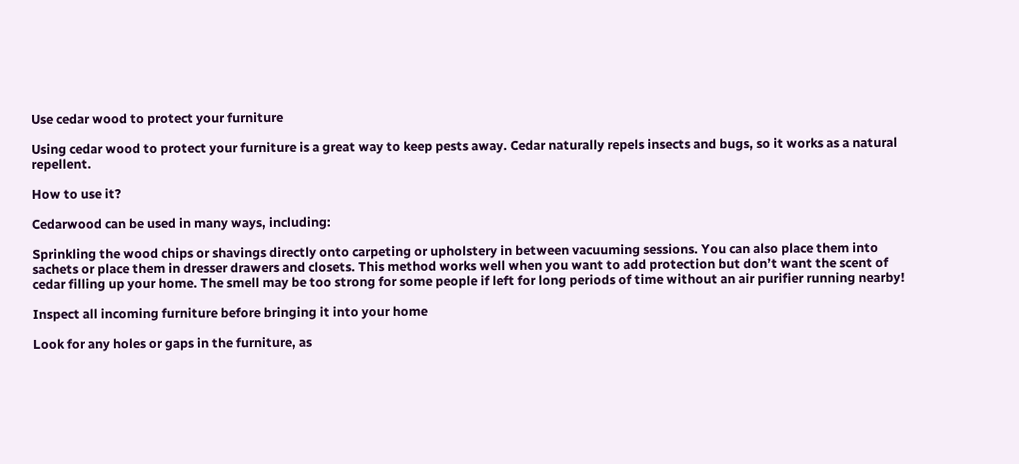Use cedar wood to protect your furniture

Using cedar wood to protect your furniture is a great way to keep pests away. Cedar naturally repels insects and bugs, so it works as a natural repellent.

How to use it?

Cedarwood can be used in many ways, including:

Sprinkling the wood chips or shavings directly onto carpeting or upholstery in between vacuuming sessions. You can also place them into sachets or place them in dresser drawers and closets. This method works well when you want to add protection but don’t want the scent of cedar filling up your home. The smell may be too strong for some people if left for long periods of time without an air purifier running nearby!

Inspect all incoming furniture before bringing it into your home

Look for any holes or gaps in the furniture, as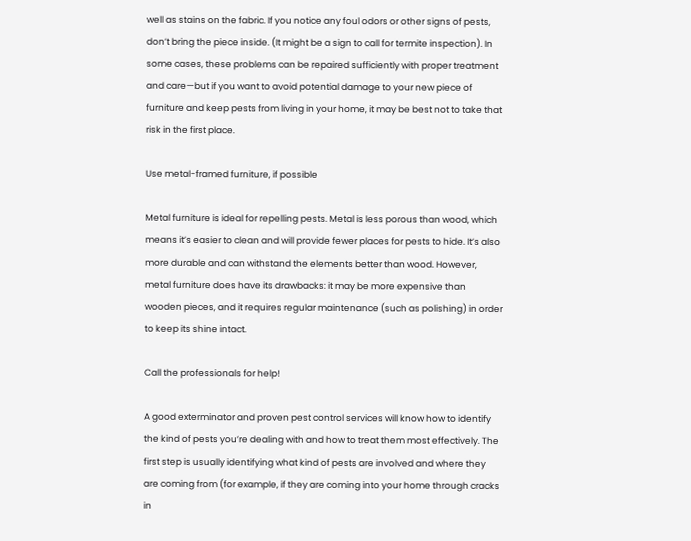well as stains on the fabric. If you notice any foul odors or other signs of pests, don’t bring the piece inside. (It might be a sign to call for termite inspection). In some cases, these problems can be repaired sufficiently with proper treatment and care—but if you want to avoid potential damage to your new piece of furniture and keep pests from living in your home, it may be best not to take that risk in the first place.

Use metal-framed furniture, if possible

Metal furniture is ideal for repelling pests. Metal is less porous than wood, which means it’s easier to clean and will provide fewer places for pests to hide. It’s also more durable and can withstand the elements better than wood. However, metal furniture does have its drawbacks: it may be more expensive than wooden pieces, and it requires regular maintenance (such as polishing) in order to keep its shine intact.

Call the professionals for help!

A good exterminator and proven pest control services will know how to identify the kind of pests you’re dealing with and how to treat them most effectively. The first step is usually identifying what kind of pests are involved and where they are coming from (for example, if they are coming into your home through cracks in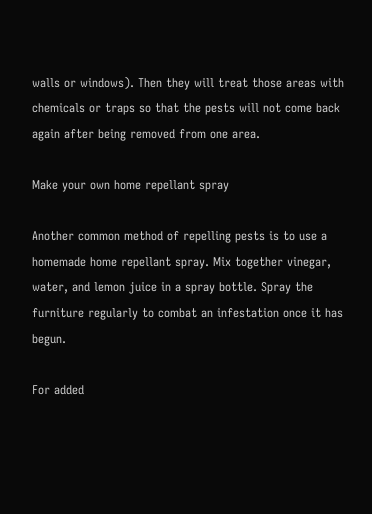walls or windows). Then they will treat those areas with chemicals or traps so that the pests will not come back again after being removed from one area.

Make your own home repellant spray

Another common method of repelling pests is to use a homemade home repellant spray. Mix together vinegar, water, and lemon juice in a spray bottle. Spray the furniture regularly to combat an infestation once it has begun.

For added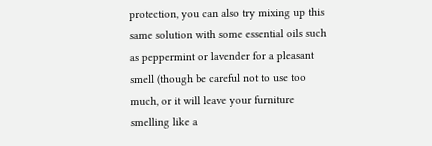protection, you can also try mixing up this same solution with some essential oils such as peppermint or lavender for a pleasant smell (though be careful not to use too much, or it will leave your furniture smelling like a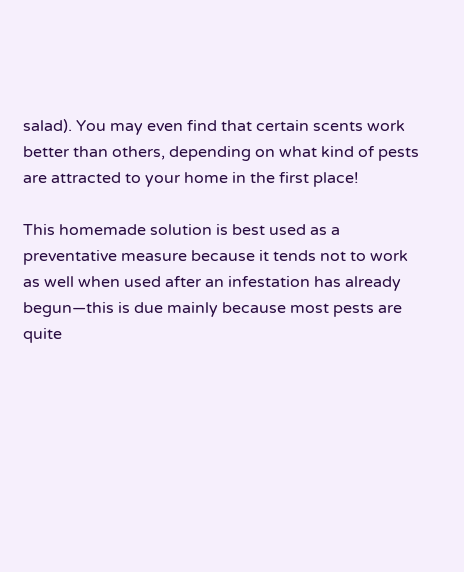salad). You may even find that certain scents work better than others, depending on what kind of pests are attracted to your home in the first place!

This homemade solution is best used as a preventative measure because it tends not to work as well when used after an infestation has already begun—this is due mainly because most pests are quite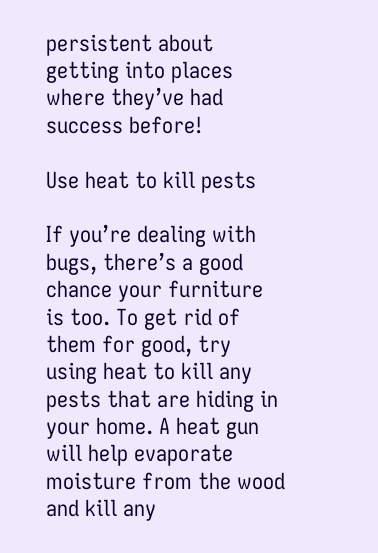persistent about getting into places where they’ve had success before!

Use heat to kill pests

If you’re dealing with bugs, there’s a good chance your furniture is too. To get rid of them for good, try using heat to kill any pests that are hiding in your home. A heat gun will help evaporate moisture from the wood and kill any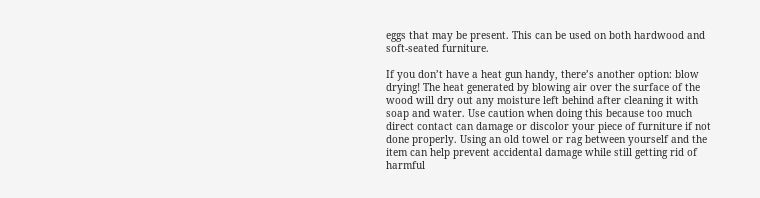eggs that may be present. This can be used on both hardwood and soft-seated furniture.

If you don’t have a heat gun handy, there’s another option: blow drying! The heat generated by blowing air over the surface of the wood will dry out any moisture left behind after cleaning it with soap and water. Use caution when doing this because too much direct contact can damage or discolor your piece of furniture if not done properly. Using an old towel or rag between yourself and the item can help prevent accidental damage while still getting rid of harmful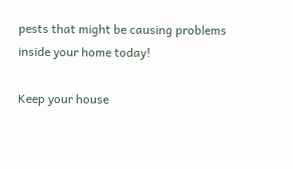pests that might be causing problems inside your home today!

Keep your house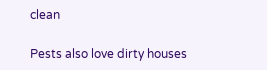clean

Pests also love dirty houses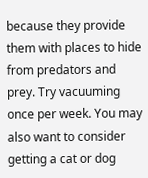because they provide them with places to hide from predators and prey. Try vacuuming once per week. You may also want to consider getting a cat or dog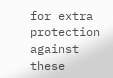for extra protection against these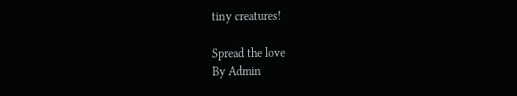tiny creatures!

Spread the love
By Admin